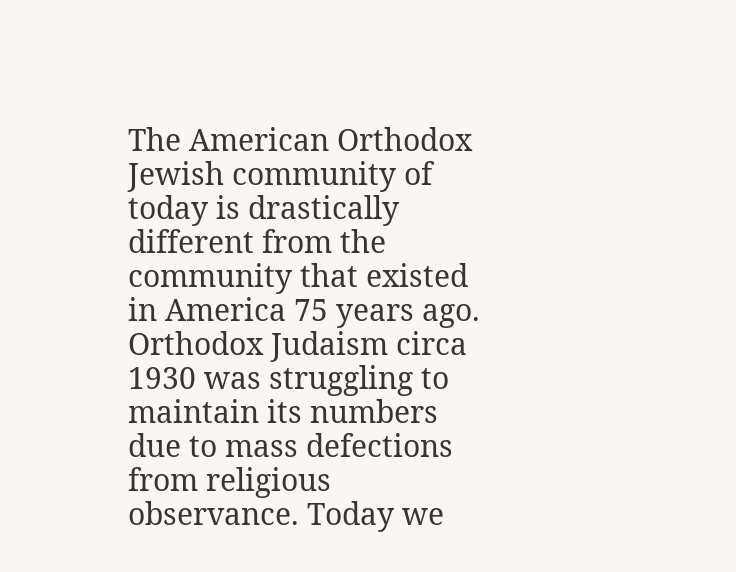The American Orthodox Jewish community of today is drastically different from the community that existed in America 75 years ago. Orthodox Judaism circa 1930 was struggling to maintain its numbers due to mass defections from religious observance. Today we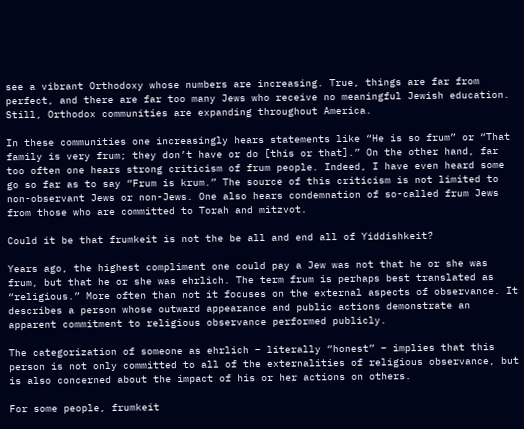see a vibrant Orthodoxy whose numbers are increasing. True, things are far from perfect, and there are far too many Jews who receive no meaningful Jewish education. Still, Orthodox communities are expanding throughout America.

In these communities one increasingly hears statements like “He is so frum” or “That family is very frum; they don’t have or do [this or that].” On the other hand, far too often one hears strong criticism of frum people. Indeed, I have even heard some go so far as to say “Frum is krum.” The source of this criticism is not limited to non-observant Jews or non-Jews. One also hears condemnation of so-called frum Jews from those who are committed to Torah and mitzvot.

Could it be that frumkeit is not the be all and end all of Yiddishkeit?

Years ago, the highest compliment one could pay a Jew was not that he or she was frum, but that he or she was ehrlich. The term frum is perhaps best translated as “religious.” More often than not it focuses on the external aspects of observance. It describes a person whose outward appearance and public actions demonstrate an apparent commitment to religious observance performed publicly.

The categorization of someone as ehrlich – literally “honest” – implies that this person is not only committed to all of the externalities of religious observance, but is also concerned about the impact of his or her actions on others.

For some people, frumkeit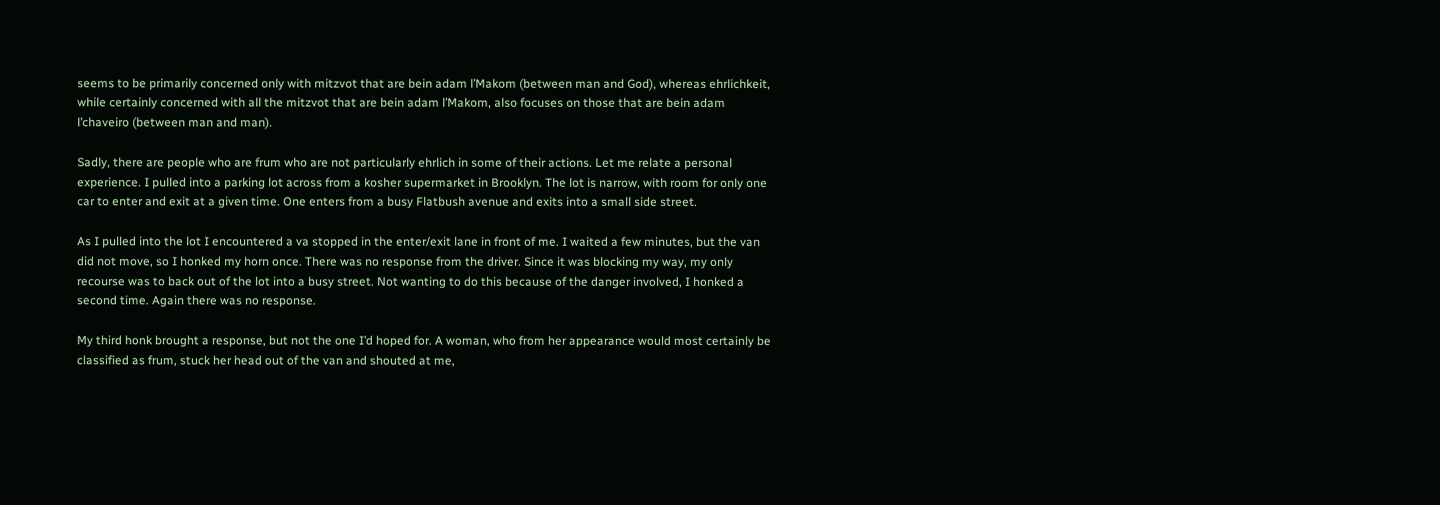seems to be primarily concerned only with mitzvot that are bein adam l’Makom (between man and God), whereas ehrlichkeit, while certainly concerned with all the mitzvot that are bein adam l’Makom, also focuses on those that are bein adam l’chaveiro (between man and man).

Sadly, there are people who are frum who are not particularly ehrlich in some of their actions. Let me relate a personal experience. I pulled into a parking lot across from a kosher supermarket in Brooklyn. The lot is narrow, with room for only one car to enter and exit at a given time. One enters from a busy Flatbush avenue and exits into a small side street.

As I pulled into the lot I encountered a va stopped in the enter/exit lane in front of me. I waited a few minutes, but the van did not move, so I honked my horn once. There was no response from the driver. Since it was blocking my way, my only recourse was to back out of the lot into a busy street. Not wanting to do this because of the danger involved, I honked a second time. Again there was no response.

My third honk brought a response, but not the one I’d hoped for. A woman, who from her appearance would most certainly be classified as frum, stuck her head out of the van and shouted at me,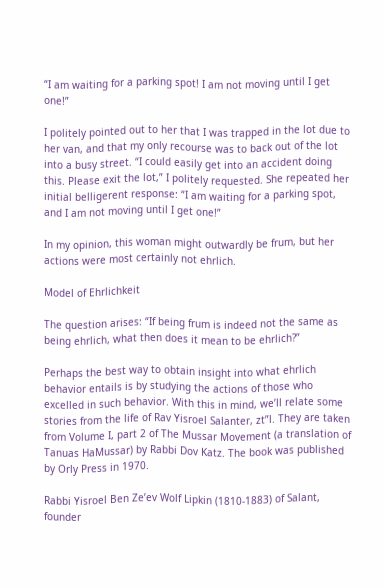“I am waiting for a parking spot! I am not moving until I get one!”

I politely pointed out to her that I was trapped in the lot due to her van, and that my only recourse was to back out of the lot into a busy street. “I could easily get into an accident doing this. Please exit the lot,” I politely requested. She repeated her initial belligerent response: “I am waiting for a parking spot, and I am not moving until I get one!”

In my opinion, this woman might outwardly be frum, but her actions were most certainly not ehrlich.

Model of Ehrlichkeit

The question arises: “If being frum is indeed not the same as being ehrlich, what then does it mean to be ehrlich?”

Perhaps the best way to obtain insight into what ehrlich behavior entails is by studying the actions of those who excelled in such behavior. With this in mind, we’ll relate some stories from the life of Rav Yisroel Salanter, zt”l. They are taken from Volume I, part 2 of The Mussar Movement (a translation of Tanuas HaMussar) by Rabbi Dov Katz. The book was published by Orly Press in 1970.

Rabbi Yisroel Ben Ze’ev Wolf Lipkin (1810-1883) of Salant, founder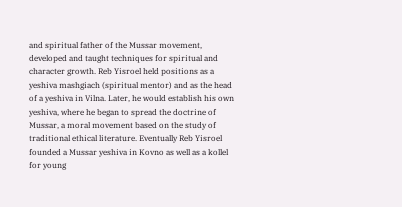and spiritual father of the Mussar movement, developed and taught techniques for spiritual and character growth. Reb Yisroel held positions as a yeshiva mashgiach (spiritual mentor) and as the head of a yeshiva in Vilna. Later, he would establish his own yeshiva, where he began to spread the doctrine of Mussar, a moral movement based on the study of traditional ethical literature. Eventually Reb Yisroel founded a Mussar yeshiva in Kovno as well as a kollel for young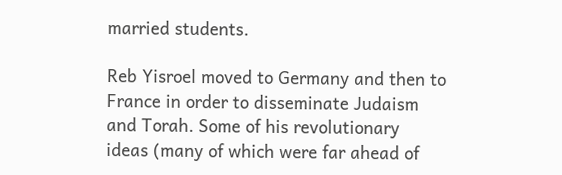married students.

Reb Yisroel moved to Germany and then to France in order to disseminate Judaism and Torah. Some of his revolutionary ideas (many of which were far ahead of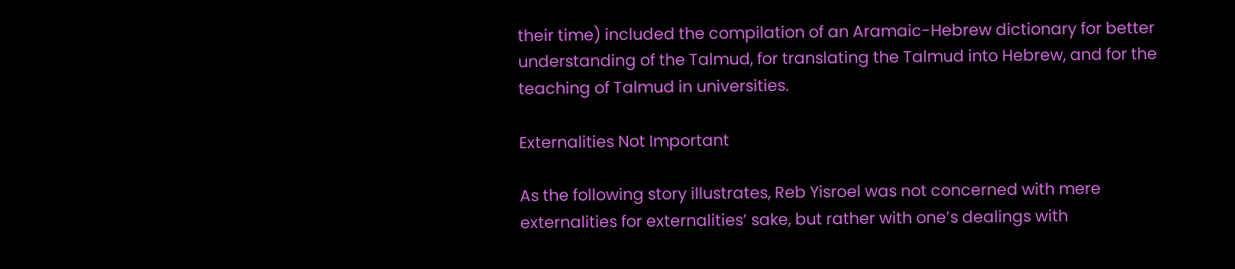their time) included the compilation of an Aramaic-Hebrew dictionary for better understanding of the Talmud, for translating the Talmud into Hebrew, and for the teaching of Talmud in universities.

Externalities Not Important

As the following story illustrates, Reb Yisroel was not concerned with mere externalities for externalities’ sake, but rather with one’s dealings with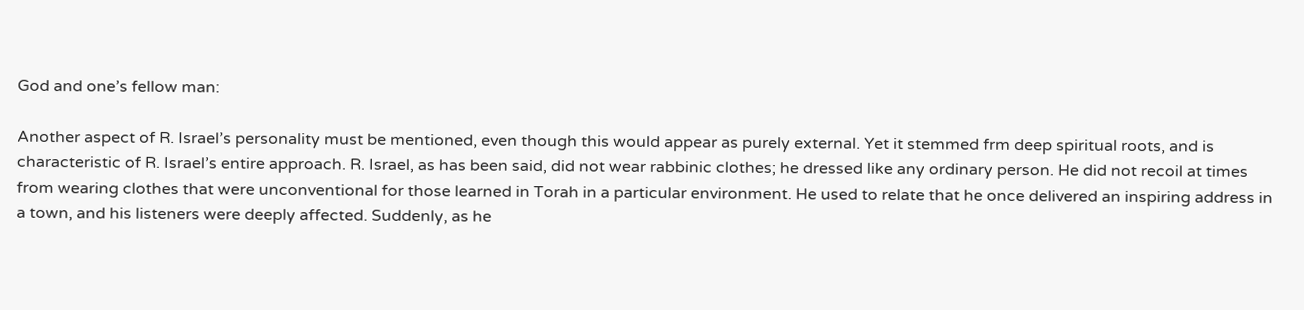God and one’s fellow man:

Another aspect of R. Israel’s personality must be mentioned, even though this would appear as purely external. Yet it stemmed frm deep spiritual roots, and is characteristic of R. Israel’s entire approach. R. Israel, as has been said, did not wear rabbinic clothes; he dressed like any ordinary person. He did not recoil at times from wearing clothes that were unconventional for those learned in Torah in a particular environment. He used to relate that he once delivered an inspiring address in a town, and his listeners were deeply affected. Suddenly, as he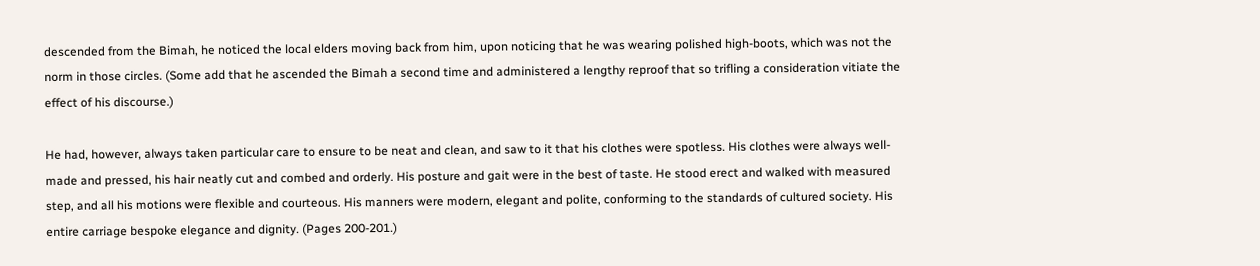descended from the Bimah, he noticed the local elders moving back from him, upon noticing that he was wearing polished high-boots, which was not the norm in those circles. (Some add that he ascended the Bimah a second time and administered a lengthy reproof that so trifling a consideration vitiate the effect of his discourse.)

He had, however, always taken particular care to ensure to be neat and clean, and saw to it that his clothes were spotless. His clothes were always well-made and pressed, his hair neatly cut and combed and orderly. His posture and gait were in the best of taste. He stood erect and walked with measured step, and all his motions were flexible and courteous. His manners were modern, elegant and polite, conforming to the standards of cultured society. His entire carriage bespoke elegance and dignity. (Pages 200-201.)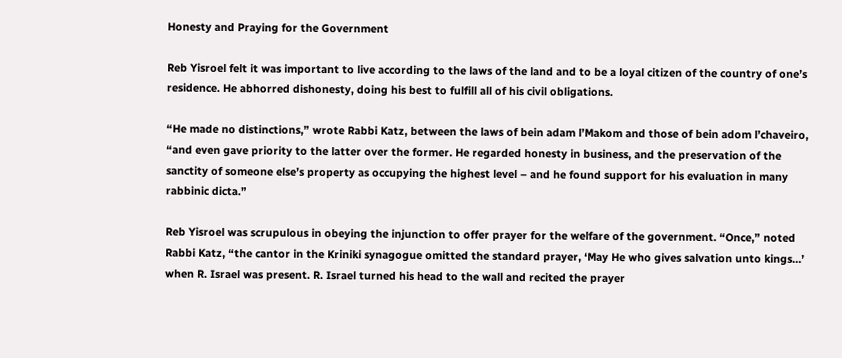Honesty and Praying for the Government

Reb Yisroel felt it was important to live according to the laws of the land and to be a loyal citizen of the country of one’s residence. He abhorred dishonesty, doing his best to fulfill all of his civil obligations.

“He made no distinctions,” wrote Rabbi Katz, between the laws of bein adam l’Makom and those of bein adom l’chaveiro, “and even gave priority to the latter over the former. He regarded honesty in business, and the preservation of the sanctity of someone else’s property as occupying the highest level – and he found support for his evaluation in many rabbinic dicta.”

Reb Yisroel was scrupulous in obeying the injunction to offer prayer for the welfare of the government. “Once,” noted Rabbi Katz, “the cantor in the Kriniki synagogue omitted the standard prayer, ‘May He who gives salvation unto kings…’ when R. Israel was present. R. Israel turned his head to the wall and recited the prayer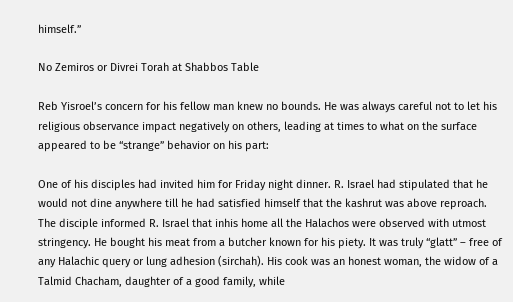himself.”

No Zemiros or Divrei Torah at Shabbos Table

Reb Yisroel’s concern for his fellow man knew no bounds. He was always careful not to let his religious observance impact negatively on others, leading at times to what on the surface appeared to be “strange” behavior on his part:

One of his disciples had invited him for Friday night dinner. R. Israel had stipulated that he would not dine anywhere till he had satisfied himself that the kashrut was above reproach. The disciple informed R. Israel that inhis home all the Halachos were observed with utmost stringency. He bought his meat from a butcher known for his piety. It was truly “glatt” – free of any Halachic query or lung adhesion (sirchah). His cook was an honest woman, the widow of a Talmid Chacham, daughter of a good family, while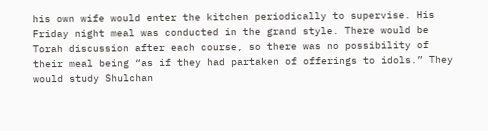his own wife would enter the kitchen periodically to supervise. His Friday night meal was conducted in the grand style. There would be Torah discussion after each course, so there was no possibility of their meal being “as if they had partaken of offerings to idols.” They would study Shulchan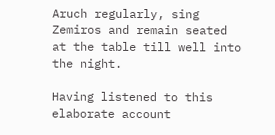Aruch regularly, sing Zemiros and remain seated at the table till well into the night.

Having listened to this elaborate account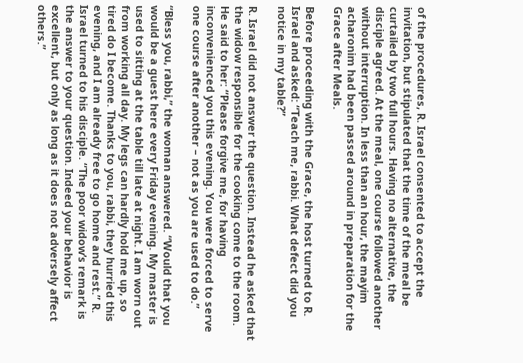of the procedures, R. Israel consented to accept the invitation, but stipulated that the time of the meal be curtailed by two full hours. Having no alternative, the disciple agreed. At the meal, one course followed another without interruption. In less than an hour, the mayim acharonim had been passed around in preparation for the Grace after Meals.

Before proceeding with the Grace, the host turned to R. Israel and asked: “Teach me, rabbi. What defect did you notice in my table?”

R. Israel did not answer the question. Instead he asked that the widow responsible for the cooking come to the room. He said to her: “Please forgive me, for having inconvenienced you this evening. You were forced to serve one course after another – not as you are used to do.”

“Bless you, rabbi,” the woman answered. “Would that you would be a guest here every Friday evening. My master is used to sitting at the table till late at night. I am worn out from working all day. My legs can hardly hold me up, so tired do I become. Thanks to you, rabbi, they hurried this evening, and I am already free to go home and rest.” R. Israel turned to his disciple. “The poor widow’s remark is the answer to your question. Indeed your behavior is excellent, but only as long as it does not adversely affect others.”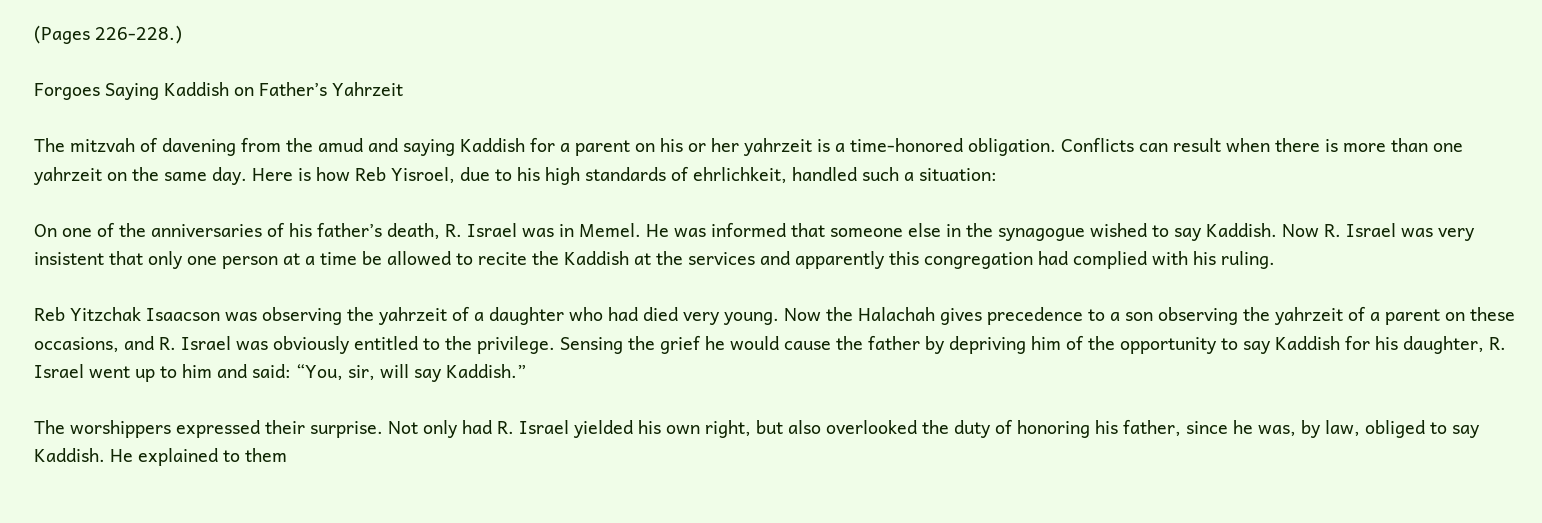(Pages 226-228.)

Forgoes Saying Kaddish on Father’s Yahrzeit

The mitzvah of davening from the amud and saying Kaddish for a parent on his or her yahrzeit is a time-honored obligation. Conflicts can result when there is more than one yahrzeit on the same day. Here is how Reb Yisroel, due to his high standards of ehrlichkeit, handled such a situation:

On one of the anniversaries of his father’s death, R. Israel was in Memel. He was informed that someone else in the synagogue wished to say Kaddish. Now R. Israel was very insistent that only one person at a time be allowed to recite the Kaddish at the services and apparently this congregation had complied with his ruling.

Reb Yitzchak Isaacson was observing the yahrzeit of a daughter who had died very young. Now the Halachah gives precedence to a son observing the yahrzeit of a parent on these occasions, and R. Israel was obviously entitled to the privilege. Sensing the grief he would cause the father by depriving him of the opportunity to say Kaddish for his daughter, R. Israel went up to him and said: “You, sir, will say Kaddish.”

The worshippers expressed their surprise. Not only had R. Israel yielded his own right, but also overlooked the duty of honoring his father, since he was, by law, obliged to say Kaddish. He explained to them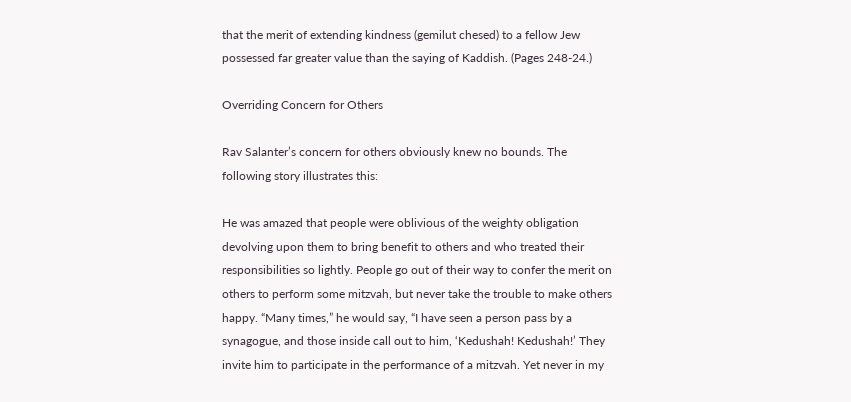that the merit of extending kindness (gemilut chesed) to a fellow Jew possessed far greater value than the saying of Kaddish. (Pages 248-24.)

Overriding Concern for Others

Rav Salanter’s concern for others obviously knew no bounds. The following story illustrates this:

He was amazed that people were oblivious of the weighty obligation devolving upon them to bring benefit to others and who treated their responsibilities so lightly. People go out of their way to confer the merit on others to perform some mitzvah, but never take the trouble to make others happy. “Many times,” he would say, “I have seen a person pass by a synagogue, and those inside call out to him, ‘Kedushah! Kedushah!’ They invite him to participate in the performance of a mitzvah. Yet never in my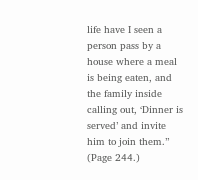life have I seen a person pass by a house where a meal is being eaten, and the family inside calling out, ‘Dinner is served’ and invite him to join them.” (Page 244.)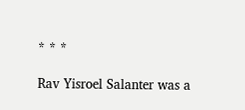* * *

Rav Yisroel Salanter was a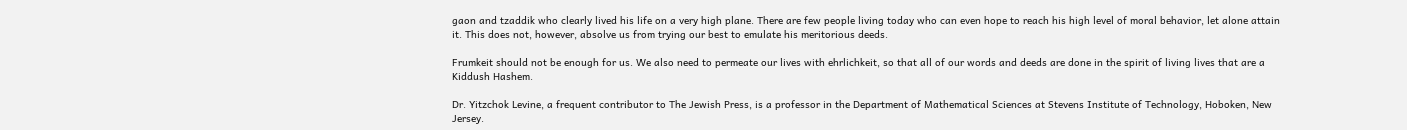gaon and tzaddik who clearly lived his life on a very high plane. There are few people living today who can even hope to reach his high level of moral behavior, let alone attain it. This does not, however, absolve us from trying our best to emulate his meritorious deeds.

Frumkeit should not be enough for us. We also need to permeate our lives with ehrlichkeit, so that all of our words and deeds are done in the spirit of living lives that are a Kiddush Hashem.

Dr. Yitzchok Levine, a frequent contributor to The Jewish Press, is a professor in the Department of Mathematical Sciences at Stevens Institute of Technology, Hoboken, New Jersey.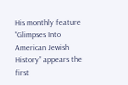His monthly feature “Glimpses Into American Jewish History” appears the first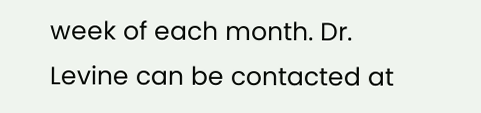week of each month. Dr. Levine can be contacted at